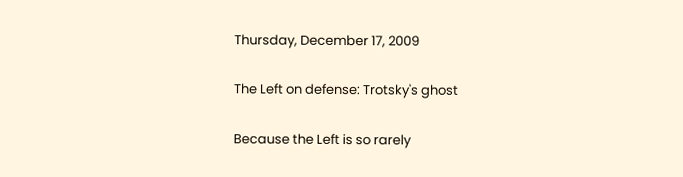Thursday, December 17, 2009

The Left on defense: Trotsky's ghost

Because the Left is so rarely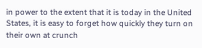in power to the extent that it is today in the United States, it is easy to forget how quickly they turn on their own at crunch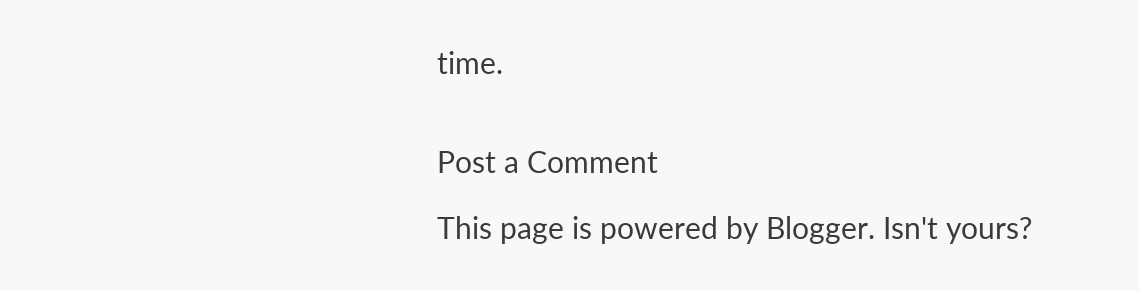time.


Post a Comment

This page is powered by Blogger. Isn't yours?